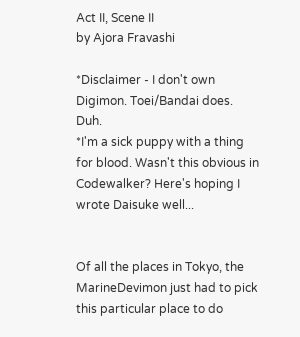Act II, Scene II
by Ajora Fravashi

*Disclaimer - I don't own Digimon. Toei/Bandai does. Duh.
*I'm a sick puppy with a thing for blood. Wasn't this obvious in Codewalker? Here's hoping I wrote Daisuke well...


Of all the places in Tokyo, the MarineDevimon just had to pick this particular place to do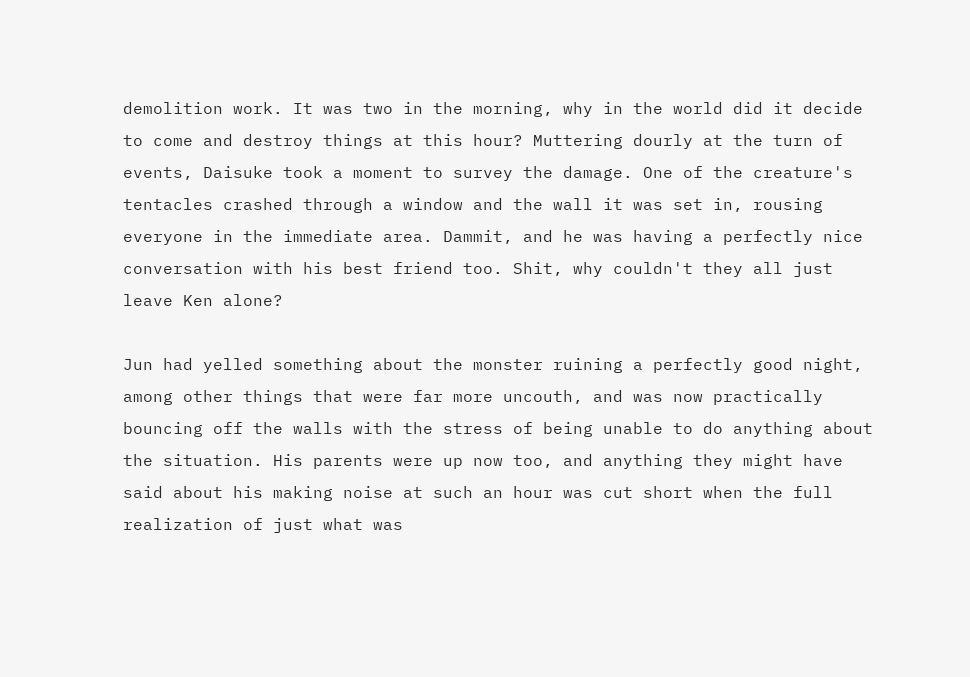demolition work. It was two in the morning, why in the world did it decide to come and destroy things at this hour? Muttering dourly at the turn of events, Daisuke took a moment to survey the damage. One of the creature's tentacles crashed through a window and the wall it was set in, rousing everyone in the immediate area. Dammit, and he was having a perfectly nice conversation with his best friend too. Shit, why couldn't they all just leave Ken alone?

Jun had yelled something about the monster ruining a perfectly good night, among other things that were far more uncouth, and was now practically bouncing off the walls with the stress of being unable to do anything about the situation. His parents were up now too, and anything they might have said about his making noise at such an hour was cut short when the full realization of just what was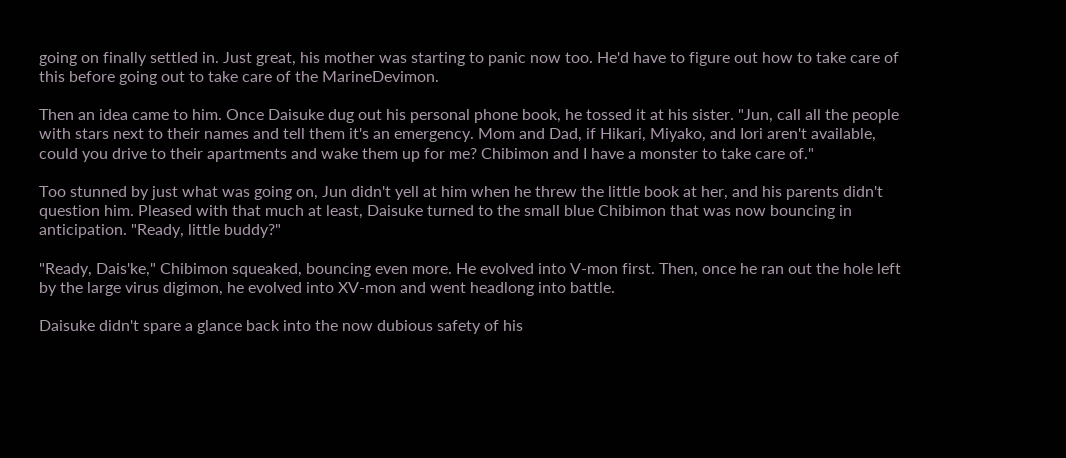going on finally settled in. Just great, his mother was starting to panic now too. He'd have to figure out how to take care of this before going out to take care of the MarineDevimon.

Then an idea came to him. Once Daisuke dug out his personal phone book, he tossed it at his sister. "Jun, call all the people with stars next to their names and tell them it's an emergency. Mom and Dad, if Hikari, Miyako, and Iori aren't available, could you drive to their apartments and wake them up for me? Chibimon and I have a monster to take care of."

Too stunned by just what was going on, Jun didn't yell at him when he threw the little book at her, and his parents didn't question him. Pleased with that much at least, Daisuke turned to the small blue Chibimon that was now bouncing in anticipation. "Ready, little buddy?"

"Ready, Dais'ke," Chibimon squeaked, bouncing even more. He evolved into V-mon first. Then, once he ran out the hole left by the large virus digimon, he evolved into XV-mon and went headlong into battle.

Daisuke didn't spare a glance back into the now dubious safety of his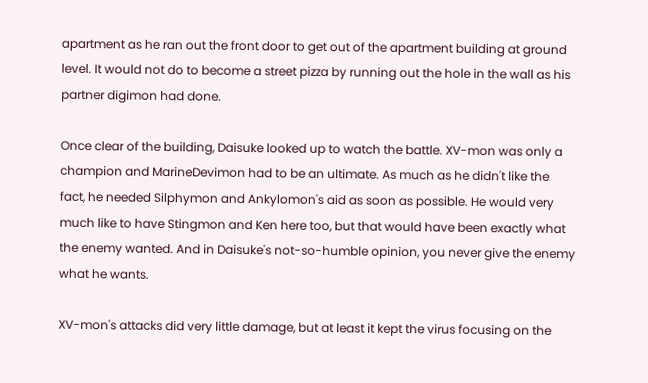apartment as he ran out the front door to get out of the apartment building at ground level. It would not do to become a street pizza by running out the hole in the wall as his partner digimon had done.

Once clear of the building, Daisuke looked up to watch the battle. XV-mon was only a champion and MarineDevimon had to be an ultimate. As much as he didn't like the fact, he needed Silphymon and Ankylomon's aid as soon as possible. He would very much like to have Stingmon and Ken here too, but that would have been exactly what the enemy wanted. And in Daisuke's not-so-humble opinion, you never give the enemy what he wants.

XV-mon's attacks did very little damage, but at least it kept the virus focusing on the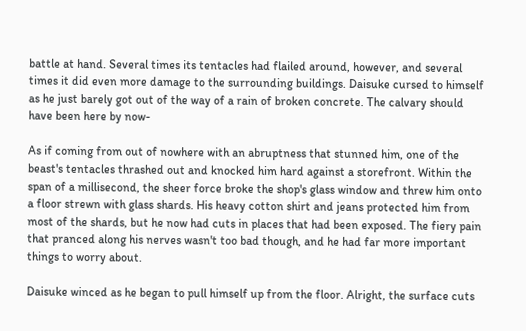battle at hand. Several times its tentacles had flailed around, however, and several times it did even more damage to the surrounding buildings. Daisuke cursed to himself as he just barely got out of the way of a rain of broken concrete. The calvary should have been here by now-

As if coming from out of nowhere with an abruptness that stunned him, one of the beast's tentacles thrashed out and knocked him hard against a storefront. Within the span of a millisecond, the sheer force broke the shop's glass window and threw him onto a floor strewn with glass shards. His heavy cotton shirt and jeans protected him from most of the shards, but he now had cuts in places that had been exposed. The fiery pain that pranced along his nerves wasn't too bad though, and he had far more important things to worry about.

Daisuke winced as he began to pull himself up from the floor. Alright, the surface cuts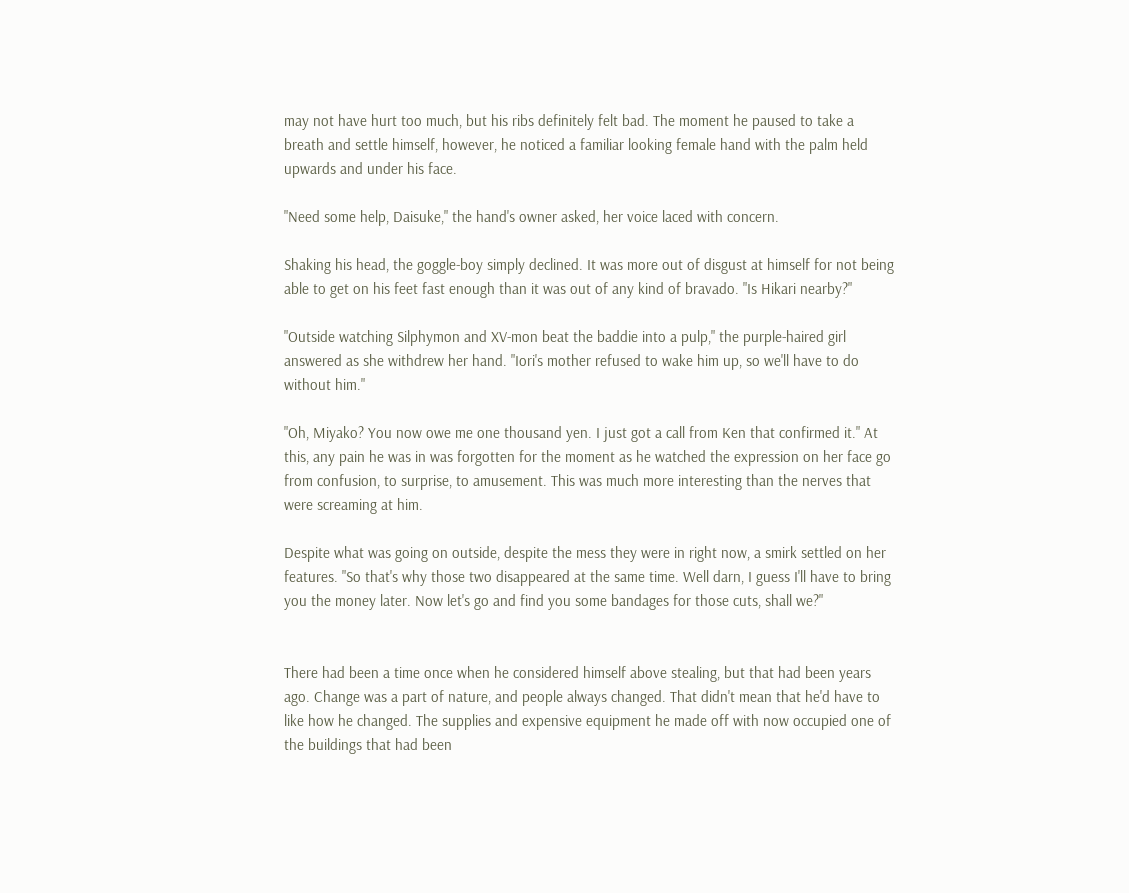may not have hurt too much, but his ribs definitely felt bad. The moment he paused to take a breath and settle himself, however, he noticed a familiar looking female hand with the palm held upwards and under his face.

"Need some help, Daisuke," the hand's owner asked, her voice laced with concern.

Shaking his head, the goggle-boy simply declined. It was more out of disgust at himself for not being able to get on his feet fast enough than it was out of any kind of bravado. "Is Hikari nearby?"

"Outside watching Silphymon and XV-mon beat the baddie into a pulp," the purple-haired girl answered as she withdrew her hand. "Iori's mother refused to wake him up, so we'll have to do without him."

"Oh, Miyako? You now owe me one thousand yen. I just got a call from Ken that confirmed it." At this, any pain he was in was forgotten for the moment as he watched the expression on her face go from confusion, to surprise, to amusement. This was much more interesting than the nerves that were screaming at him.

Despite what was going on outside, despite the mess they were in right now, a smirk settled on her features. "So that's why those two disappeared at the same time. Well darn, I guess I'll have to bring you the money later. Now let's go and find you some bandages for those cuts, shall we?"


There had been a time once when he considered himself above stealing, but that had been years ago. Change was a part of nature, and people always changed. That didn't mean that he'd have to like how he changed. The supplies and expensive equipment he made off with now occupied one of the buildings that had been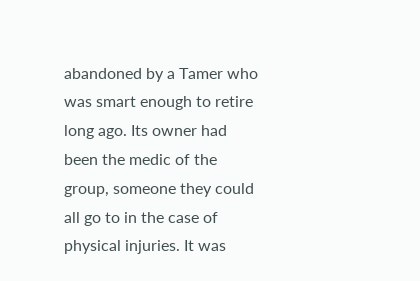abandoned by a Tamer who was smart enough to retire long ago. Its owner had been the medic of the group, someone they could all go to in the case of physical injuries. It was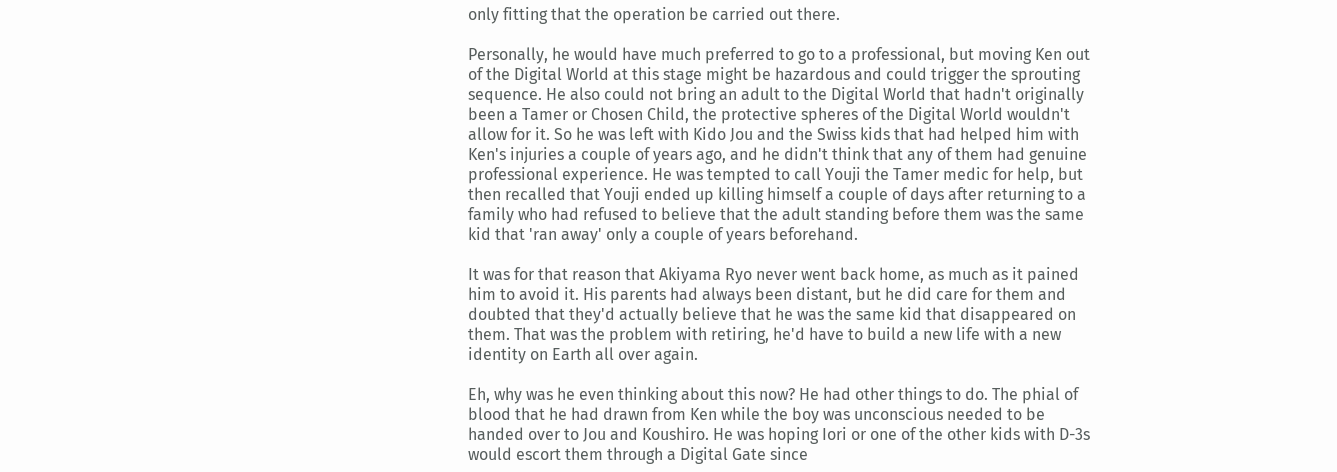only fitting that the operation be carried out there.

Personally, he would have much preferred to go to a professional, but moving Ken out of the Digital World at this stage might be hazardous and could trigger the sprouting sequence. He also could not bring an adult to the Digital World that hadn't originally been a Tamer or Chosen Child, the protective spheres of the Digital World wouldn't allow for it. So he was left with Kido Jou and the Swiss kids that had helped him with Ken's injuries a couple of years ago, and he didn't think that any of them had genuine professional experience. He was tempted to call Youji the Tamer medic for help, but then recalled that Youji ended up killing himself a couple of days after returning to a family who had refused to believe that the adult standing before them was the same kid that 'ran away' only a couple of years beforehand.

It was for that reason that Akiyama Ryo never went back home, as much as it pained him to avoid it. His parents had always been distant, but he did care for them and doubted that they'd actually believe that he was the same kid that disappeared on them. That was the problem with retiring, he'd have to build a new life with a new identity on Earth all over again.

Eh, why was he even thinking about this now? He had other things to do. The phial of blood that he had drawn from Ken while the boy was unconscious needed to be handed over to Jou and Koushiro. He was hoping Iori or one of the other kids with D-3s would escort them through a Digital Gate since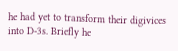he had yet to transform their digivices into D-3s. Briefly he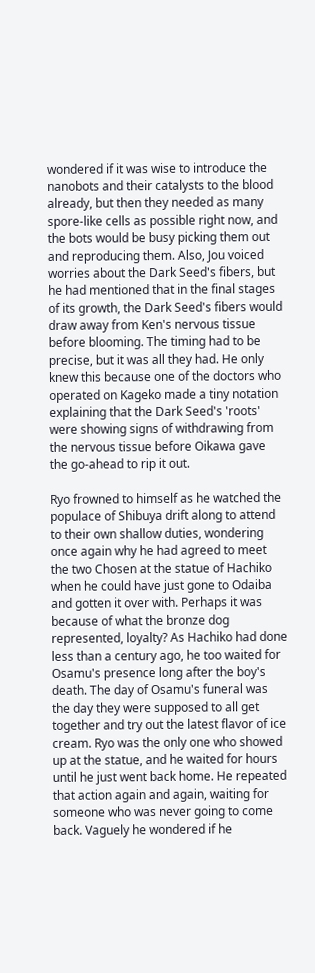wondered if it was wise to introduce the nanobots and their catalysts to the blood already, but then they needed as many spore-like cells as possible right now, and the bots would be busy picking them out and reproducing them. Also, Jou voiced worries about the Dark Seed's fibers, but he had mentioned that in the final stages of its growth, the Dark Seed's fibers would draw away from Ken's nervous tissue before blooming. The timing had to be precise, but it was all they had. He only knew this because one of the doctors who operated on Kageko made a tiny notation explaining that the Dark Seed's 'roots' were showing signs of withdrawing from the nervous tissue before Oikawa gave the go-ahead to rip it out.

Ryo frowned to himself as he watched the populace of Shibuya drift along to attend to their own shallow duties, wondering once again why he had agreed to meet the two Chosen at the statue of Hachiko when he could have just gone to Odaiba and gotten it over with. Perhaps it was because of what the bronze dog represented, loyalty? As Hachiko had done less than a century ago, he too waited for Osamu's presence long after the boy's death. The day of Osamu's funeral was the day they were supposed to all get together and try out the latest flavor of ice cream. Ryo was the only one who showed up at the statue, and he waited for hours until he just went back home. He repeated that action again and again, waiting for someone who was never going to come back. Vaguely he wondered if he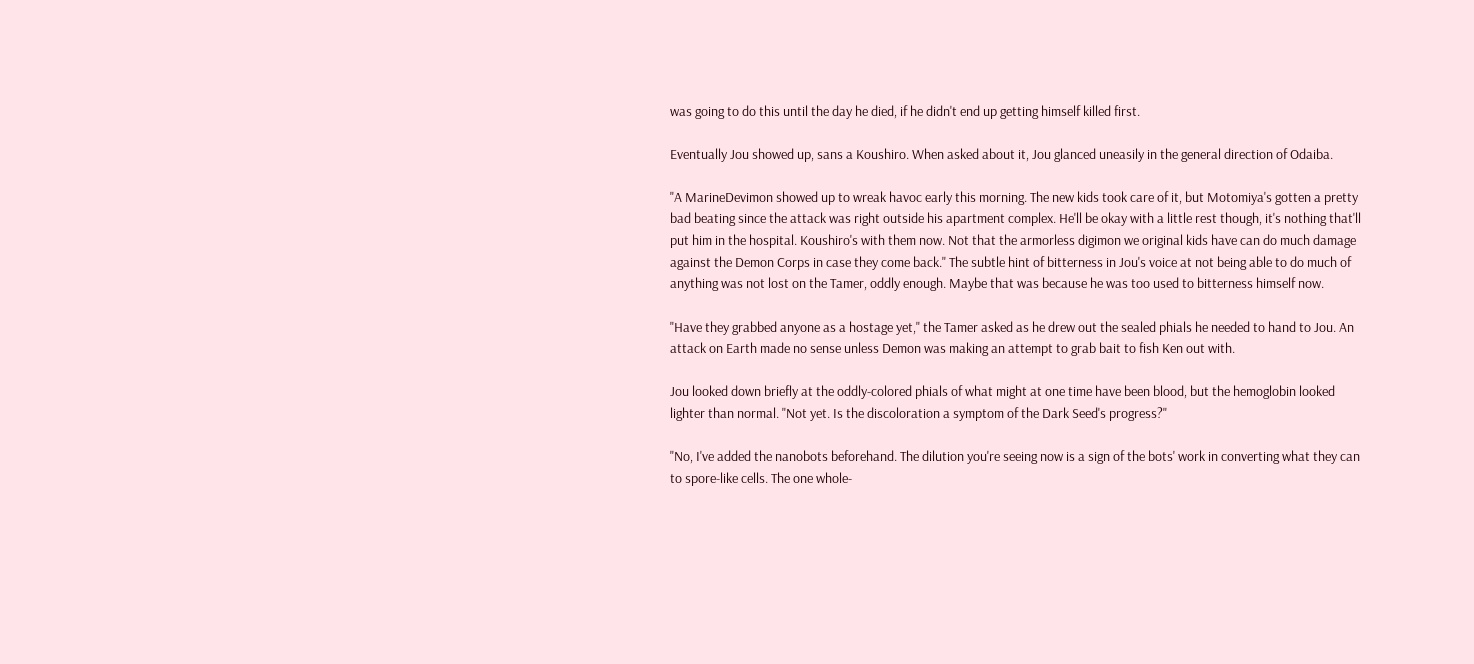was going to do this until the day he died, if he didn't end up getting himself killed first.

Eventually Jou showed up, sans a Koushiro. When asked about it, Jou glanced uneasily in the general direction of Odaiba.

"A MarineDevimon showed up to wreak havoc early this morning. The new kids took care of it, but Motomiya's gotten a pretty bad beating since the attack was right outside his apartment complex. He'll be okay with a little rest though, it's nothing that'll put him in the hospital. Koushiro's with them now. Not that the armorless digimon we original kids have can do much damage against the Demon Corps in case they come back." The subtle hint of bitterness in Jou's voice at not being able to do much of anything was not lost on the Tamer, oddly enough. Maybe that was because he was too used to bitterness himself now.

"Have they grabbed anyone as a hostage yet," the Tamer asked as he drew out the sealed phials he needed to hand to Jou. An attack on Earth made no sense unless Demon was making an attempt to grab bait to fish Ken out with.

Jou looked down briefly at the oddly-colored phials of what might at one time have been blood, but the hemoglobin looked lighter than normal. "Not yet. Is the discoloration a symptom of the Dark Seed's progress?"

"No, I've added the nanobots beforehand. The dilution you're seeing now is a sign of the bots' work in converting what they can to spore-like cells. The one whole-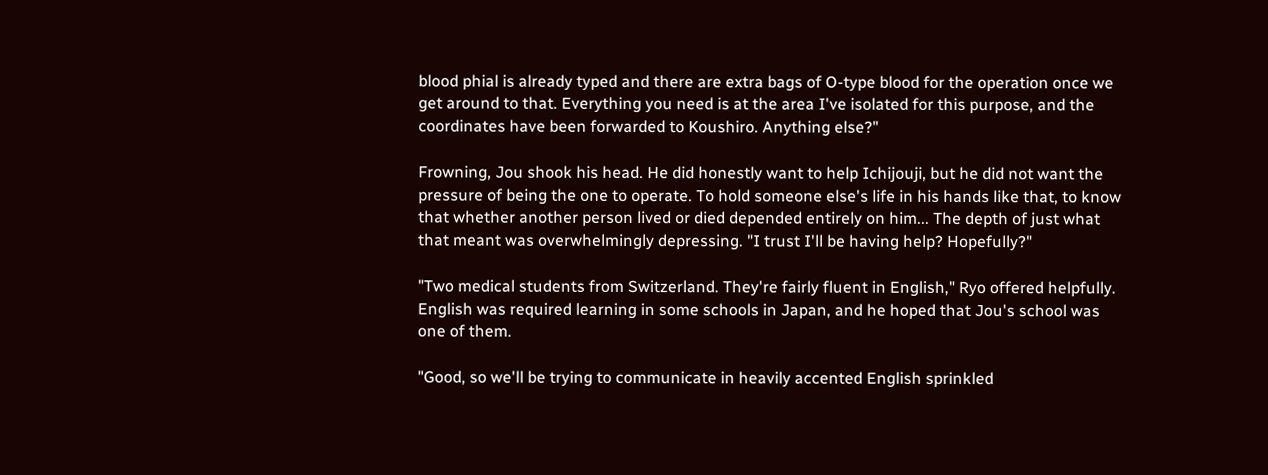blood phial is already typed and there are extra bags of O-type blood for the operation once we get around to that. Everything you need is at the area I've isolated for this purpose, and the coordinates have been forwarded to Koushiro. Anything else?"

Frowning, Jou shook his head. He did honestly want to help Ichijouji, but he did not want the pressure of being the one to operate. To hold someone else's life in his hands like that, to know that whether another person lived or died depended entirely on him... The depth of just what that meant was overwhelmingly depressing. "I trust I'll be having help? Hopefully?"

"Two medical students from Switzerland. They're fairly fluent in English," Ryo offered helpfully. English was required learning in some schools in Japan, and he hoped that Jou's school was one of them.

"Good, so we'll be trying to communicate in heavily accented English sprinkled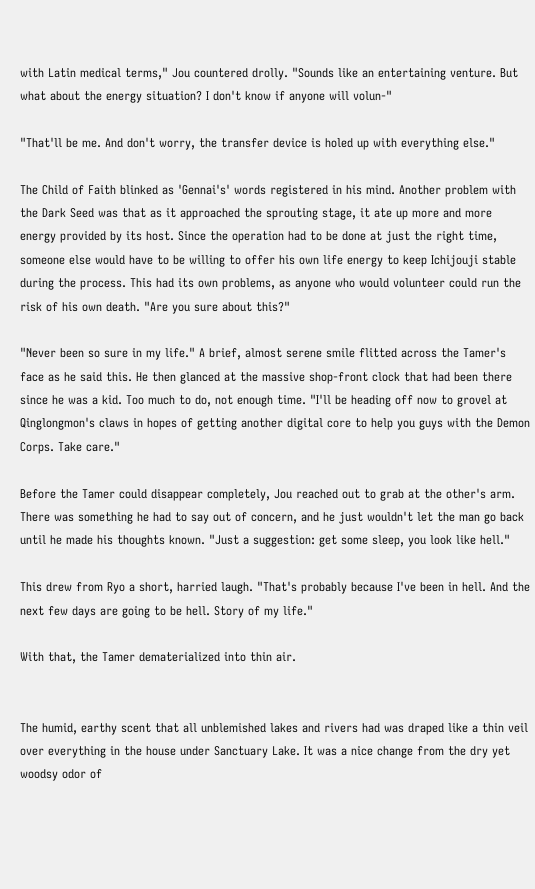with Latin medical terms," Jou countered drolly. "Sounds like an entertaining venture. But what about the energy situation? I don't know if anyone will volun-"

"That'll be me. And don't worry, the transfer device is holed up with everything else."

The Child of Faith blinked as 'Gennai's' words registered in his mind. Another problem with the Dark Seed was that as it approached the sprouting stage, it ate up more and more energy provided by its host. Since the operation had to be done at just the right time, someone else would have to be willing to offer his own life energy to keep Ichijouji stable during the process. This had its own problems, as anyone who would volunteer could run the risk of his own death. "Are you sure about this?"

"Never been so sure in my life." A brief, almost serene smile flitted across the Tamer's face as he said this. He then glanced at the massive shop-front clock that had been there since he was a kid. Too much to do, not enough time. "I'll be heading off now to grovel at Qinglongmon's claws in hopes of getting another digital core to help you guys with the Demon Corps. Take care."

Before the Tamer could disappear completely, Jou reached out to grab at the other's arm. There was something he had to say out of concern, and he just wouldn't let the man go back until he made his thoughts known. "Just a suggestion: get some sleep, you look like hell."

This drew from Ryo a short, harried laugh. "That's probably because I've been in hell. And the next few days are going to be hell. Story of my life."

With that, the Tamer dematerialized into thin air.


The humid, earthy scent that all unblemished lakes and rivers had was draped like a thin veil over everything in the house under Sanctuary Lake. It was a nice change from the dry yet woodsy odor of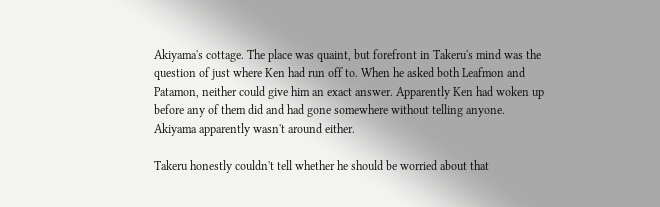Akiyama's cottage. The place was quaint, but forefront in Takeru's mind was the question of just where Ken had run off to. When he asked both Leafmon and Patamon, neither could give him an exact answer. Apparently Ken had woken up before any of them did and had gone somewhere without telling anyone. Akiyama apparently wasn't around either.

Takeru honestly couldn't tell whether he should be worried about that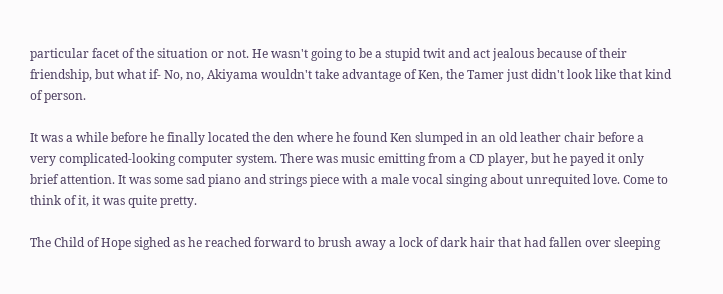particular facet of the situation or not. He wasn't going to be a stupid twit and act jealous because of their friendship, but what if- No, no, Akiyama wouldn't take advantage of Ken, the Tamer just didn't look like that kind of person.

It was a while before he finally located the den where he found Ken slumped in an old leather chair before a very complicated-looking computer system. There was music emitting from a CD player, but he payed it only brief attention. It was some sad piano and strings piece with a male vocal singing about unrequited love. Come to think of it, it was quite pretty.

The Child of Hope sighed as he reached forward to brush away a lock of dark hair that had fallen over sleeping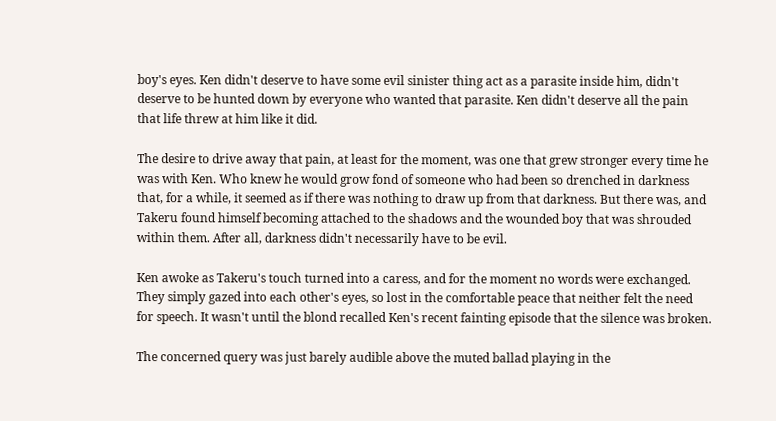boy's eyes. Ken didn't deserve to have some evil sinister thing act as a parasite inside him, didn't deserve to be hunted down by everyone who wanted that parasite. Ken didn't deserve all the pain that life threw at him like it did.

The desire to drive away that pain, at least for the moment, was one that grew stronger every time he was with Ken. Who knew he would grow fond of someone who had been so drenched in darkness that, for a while, it seemed as if there was nothing to draw up from that darkness. But there was, and Takeru found himself becoming attached to the shadows and the wounded boy that was shrouded within them. After all, darkness didn't necessarily have to be evil.

Ken awoke as Takeru's touch turned into a caress, and for the moment no words were exchanged. They simply gazed into each other's eyes, so lost in the comfortable peace that neither felt the need for speech. It wasn't until the blond recalled Ken's recent fainting episode that the silence was broken.

The concerned query was just barely audible above the muted ballad playing in the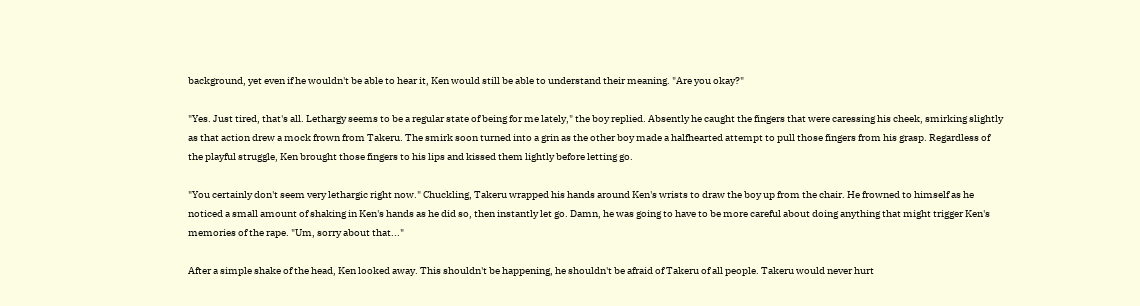background, yet even if he wouldn't be able to hear it, Ken would still be able to understand their meaning. "Are you okay?"

"Yes. Just tired, that's all. Lethargy seems to be a regular state of being for me lately," the boy replied. Absently he caught the fingers that were caressing his cheek, smirking slightly as that action drew a mock frown from Takeru. The smirk soon turned into a grin as the other boy made a halfhearted attempt to pull those fingers from his grasp. Regardless of the playful struggle, Ken brought those fingers to his lips and kissed them lightly before letting go.

"You certainly don't seem very lethargic right now." Chuckling, Takeru wrapped his hands around Ken's wrists to draw the boy up from the chair. He frowned to himself as he noticed a small amount of shaking in Ken's hands as he did so, then instantly let go. Damn, he was going to have to be more careful about doing anything that might trigger Ken's memories of the rape. "Um, sorry about that..."

After a simple shake of the head, Ken looked away. This shouldn't be happening, he shouldn't be afraid of Takeru of all people. Takeru would never hurt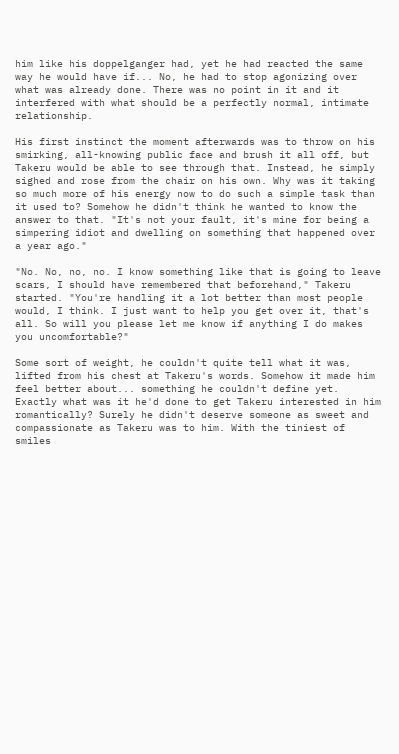him like his doppelganger had, yet he had reacted the same way he would have if... No, he had to stop agonizing over what was already done. There was no point in it and it interfered with what should be a perfectly normal, intimate relationship.

His first instinct the moment afterwards was to throw on his smirking, all-knowing public face and brush it all off, but Takeru would be able to see through that. Instead, he simply sighed and rose from the chair on his own. Why was it taking so much more of his energy now to do such a simple task than it used to? Somehow he didn't think he wanted to know the answer to that. "It's not your fault, it's mine for being a simpering idiot and dwelling on something that happened over a year ago."

"No. No, no, no. I know something like that is going to leave scars, I should have remembered that beforehand," Takeru started. "You're handling it a lot better than most people would, I think. I just want to help you get over it, that's all. So will you please let me know if anything I do makes you uncomfortable?"

Some sort of weight, he couldn't quite tell what it was, lifted from his chest at Takeru's words. Somehow it made him feel better about... something he couldn't define yet. Exactly what was it he'd done to get Takeru interested in him romantically? Surely he didn't deserve someone as sweet and compassionate as Takeru was to him. With the tiniest of smiles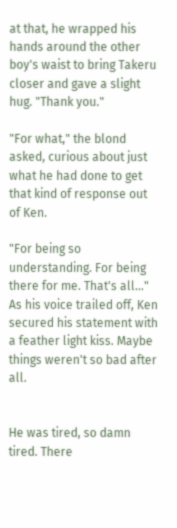at that, he wrapped his hands around the other boy's waist to bring Takeru closer and gave a slight hug. "Thank you."

"For what," the blond asked, curious about just what he had done to get that kind of response out of Ken.

"For being so understanding. For being there for me. That's all..." As his voice trailed off, Ken secured his statement with a feather light kiss. Maybe things weren't so bad after all.


He was tired, so damn tired. There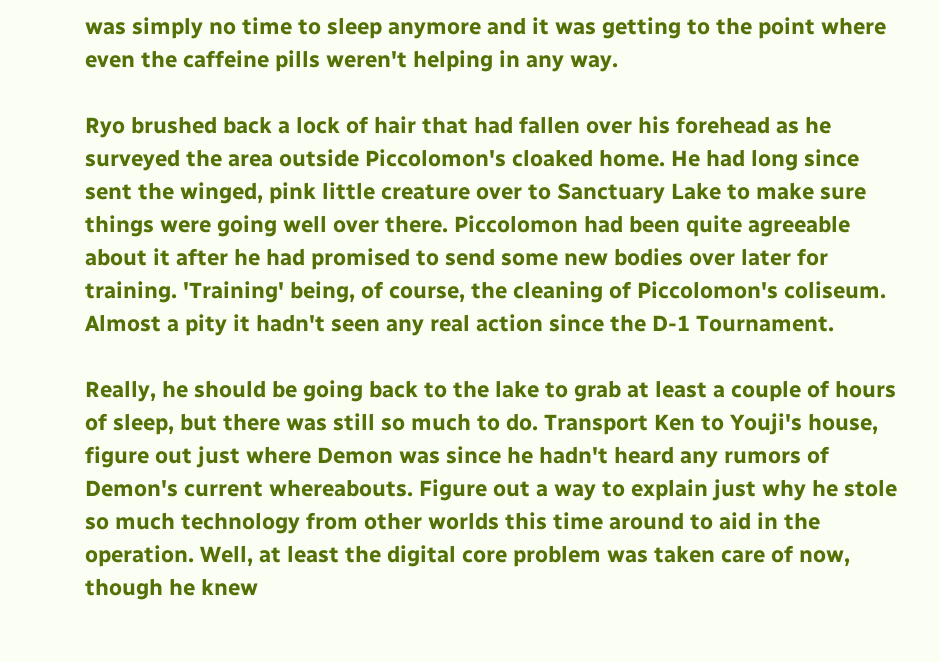was simply no time to sleep anymore and it was getting to the point where even the caffeine pills weren't helping in any way.

Ryo brushed back a lock of hair that had fallen over his forehead as he surveyed the area outside Piccolomon's cloaked home. He had long since sent the winged, pink little creature over to Sanctuary Lake to make sure things were going well over there. Piccolomon had been quite agreeable about it after he had promised to send some new bodies over later for training. 'Training' being, of course, the cleaning of Piccolomon's coliseum. Almost a pity it hadn't seen any real action since the D-1 Tournament.

Really, he should be going back to the lake to grab at least a couple of hours of sleep, but there was still so much to do. Transport Ken to Youji's house, figure out just where Demon was since he hadn't heard any rumors of Demon's current whereabouts. Figure out a way to explain just why he stole so much technology from other worlds this time around to aid in the operation. Well, at least the digital core problem was taken care of now, though he knew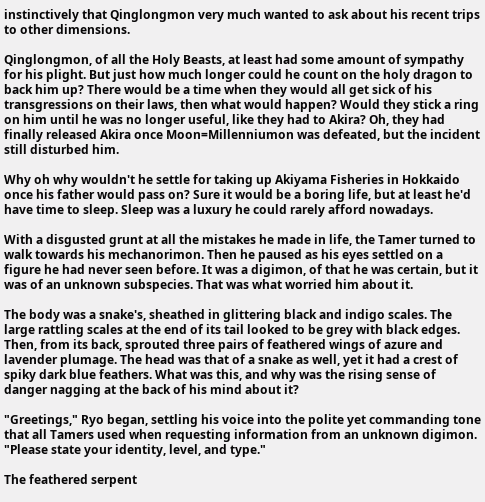instinctively that Qinglongmon very much wanted to ask about his recent trips to other dimensions.

Qinglongmon, of all the Holy Beasts, at least had some amount of sympathy for his plight. But just how much longer could he count on the holy dragon to back him up? There would be a time when they would all get sick of his transgressions on their laws, then what would happen? Would they stick a ring on him until he was no longer useful, like they had to Akira? Oh, they had finally released Akira once Moon=Millenniumon was defeated, but the incident still disturbed him.

Why oh why wouldn't he settle for taking up Akiyama Fisheries in Hokkaido once his father would pass on? Sure it would be a boring life, but at least he'd have time to sleep. Sleep was a luxury he could rarely afford nowadays.

With a disgusted grunt at all the mistakes he made in life, the Tamer turned to walk towards his mechanorimon. Then he paused as his eyes settled on a figure he had never seen before. It was a digimon, of that he was certain, but it was of an unknown subspecies. That was what worried him about it.

The body was a snake's, sheathed in glittering black and indigo scales. The large rattling scales at the end of its tail looked to be grey with black edges. Then, from its back, sprouted three pairs of feathered wings of azure and lavender plumage. The head was that of a snake as well, yet it had a crest of spiky dark blue feathers. What was this, and why was the rising sense of danger nagging at the back of his mind about it?

"Greetings," Ryo began, settling his voice into the polite yet commanding tone that all Tamers used when requesting information from an unknown digimon. "Please state your identity, level, and type."

The feathered serpent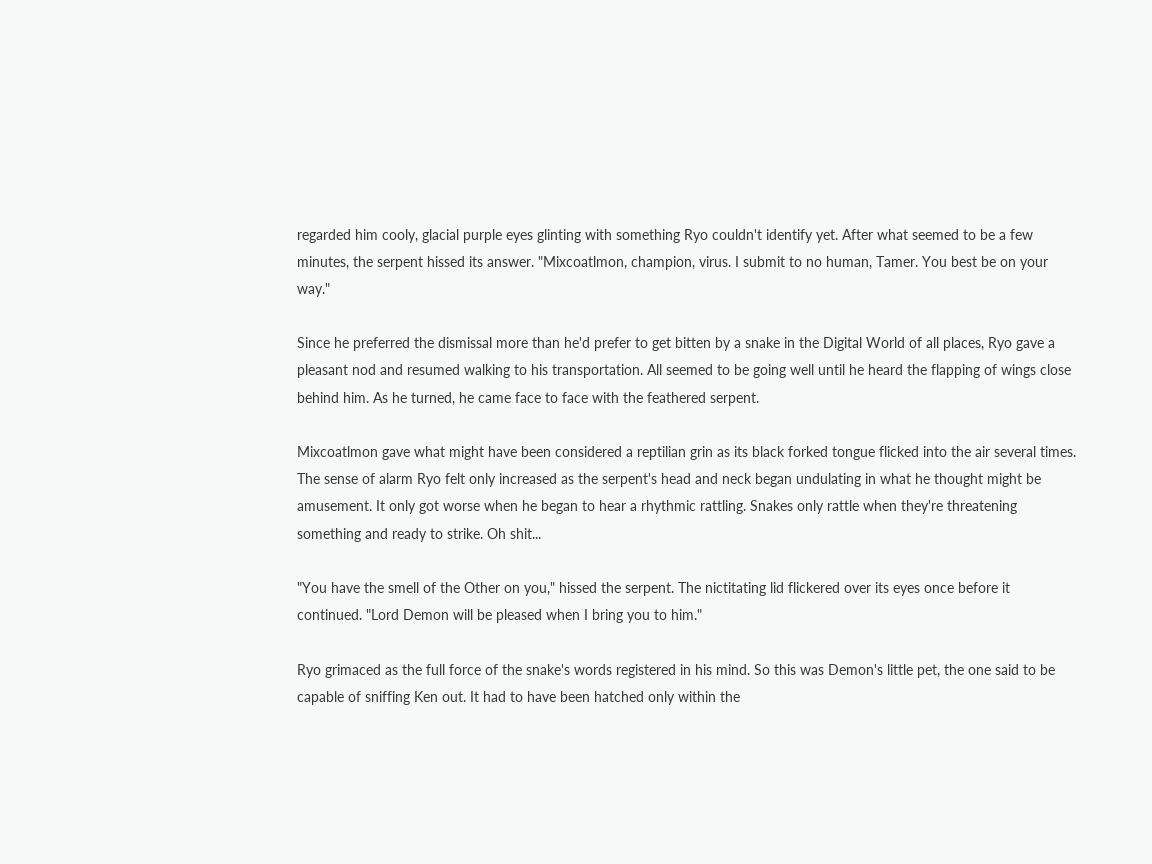regarded him cooly, glacial purple eyes glinting with something Ryo couldn't identify yet. After what seemed to be a few minutes, the serpent hissed its answer. "Mixcoatlmon, champion, virus. I submit to no human, Tamer. You best be on your way."

Since he preferred the dismissal more than he'd prefer to get bitten by a snake in the Digital World of all places, Ryo gave a pleasant nod and resumed walking to his transportation. All seemed to be going well until he heard the flapping of wings close behind him. As he turned, he came face to face with the feathered serpent.

Mixcoatlmon gave what might have been considered a reptilian grin as its black forked tongue flicked into the air several times. The sense of alarm Ryo felt only increased as the serpent's head and neck began undulating in what he thought might be amusement. It only got worse when he began to hear a rhythmic rattling. Snakes only rattle when they're threatening something and ready to strike. Oh shit...

"You have the smell of the Other on you," hissed the serpent. The nictitating lid flickered over its eyes once before it continued. "Lord Demon will be pleased when I bring you to him."

Ryo grimaced as the full force of the snake's words registered in his mind. So this was Demon's little pet, the one said to be capable of sniffing Ken out. It had to have been hatched only within the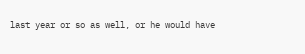last year or so as well, or he would have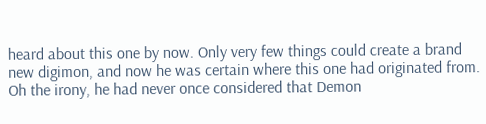heard about this one by now. Only very few things could create a brand new digimon, and now he was certain where this one had originated from. Oh the irony, he had never once considered that Demon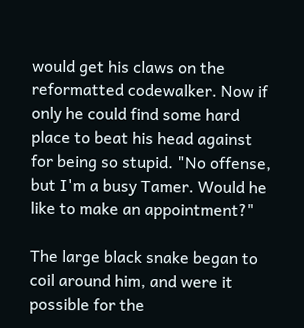would get his claws on the reformatted codewalker. Now if only he could find some hard place to beat his head against for being so stupid. "No offense, but I'm a busy Tamer. Would he like to make an appointment?"

The large black snake began to coil around him, and were it possible for the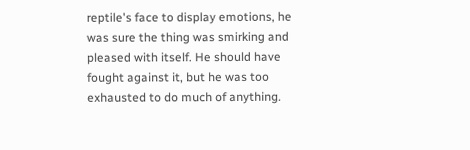reptile's face to display emotions, he was sure the thing was smirking and pleased with itself. He should have fought against it, but he was too exhausted to do much of anything.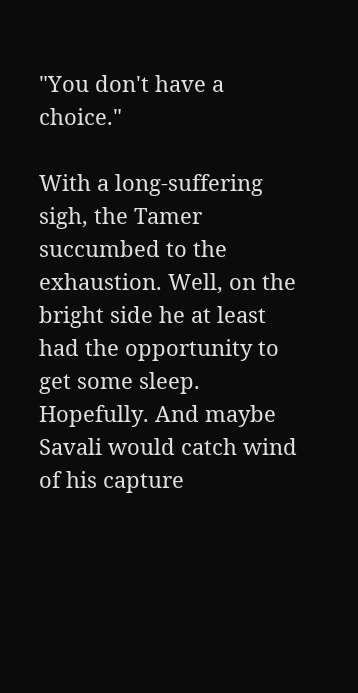"You don't have a choice."

With a long-suffering sigh, the Tamer succumbed to the exhaustion. Well, on the bright side he at least had the opportunity to get some sleep. Hopefully. And maybe Savali would catch wind of his capture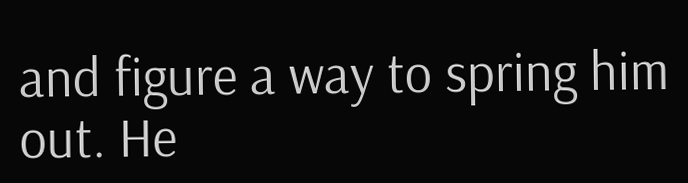and figure a way to spring him out. He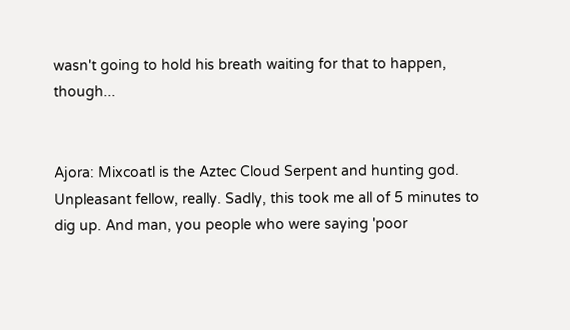wasn't going to hold his breath waiting for that to happen, though...


Ajora: Mixcoatl is the Aztec Cloud Serpent and hunting god. Unpleasant fellow, really. Sadly, this took me all of 5 minutes to dig up. And man, you people who were saying 'poor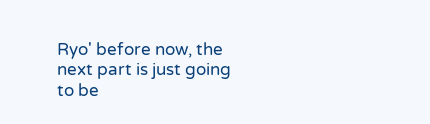Ryo' before now, the next part is just going to be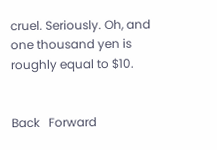cruel. Seriously. Oh, and one thousand yen is roughly equal to $10.


Back   Forward